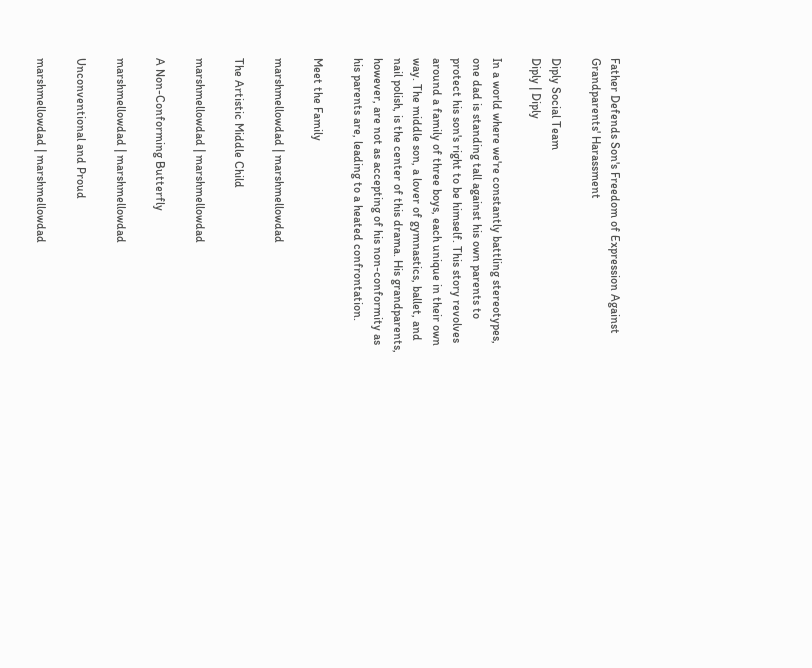Father Defends Son's Freedom of Expression Against Grandparents' Harassment

Diply Social Team
Diply | Diply

In a world where we're constantly battling stereotypes, one dad is standing tall against his own parents to protect his son's right to be himself. This story revolves around a family of three boys, each unique in their own way. The middle son, a lover of gymnastics, ballet, and nail polish, is the center of this drama. His grandparents, however, are not as accepting of his non-conformity as his parents are, leading to a heated confrontation.

Meet the Family

marshmellowdad | marshmellowdad

The Artistic Middle Child

marshmellowdad | marshmellowdad

A Non-Conforming Butterfly

marshmellowdad | marshmellowdad

Unconventional and Proud

marshmellowdad | marshmellowdad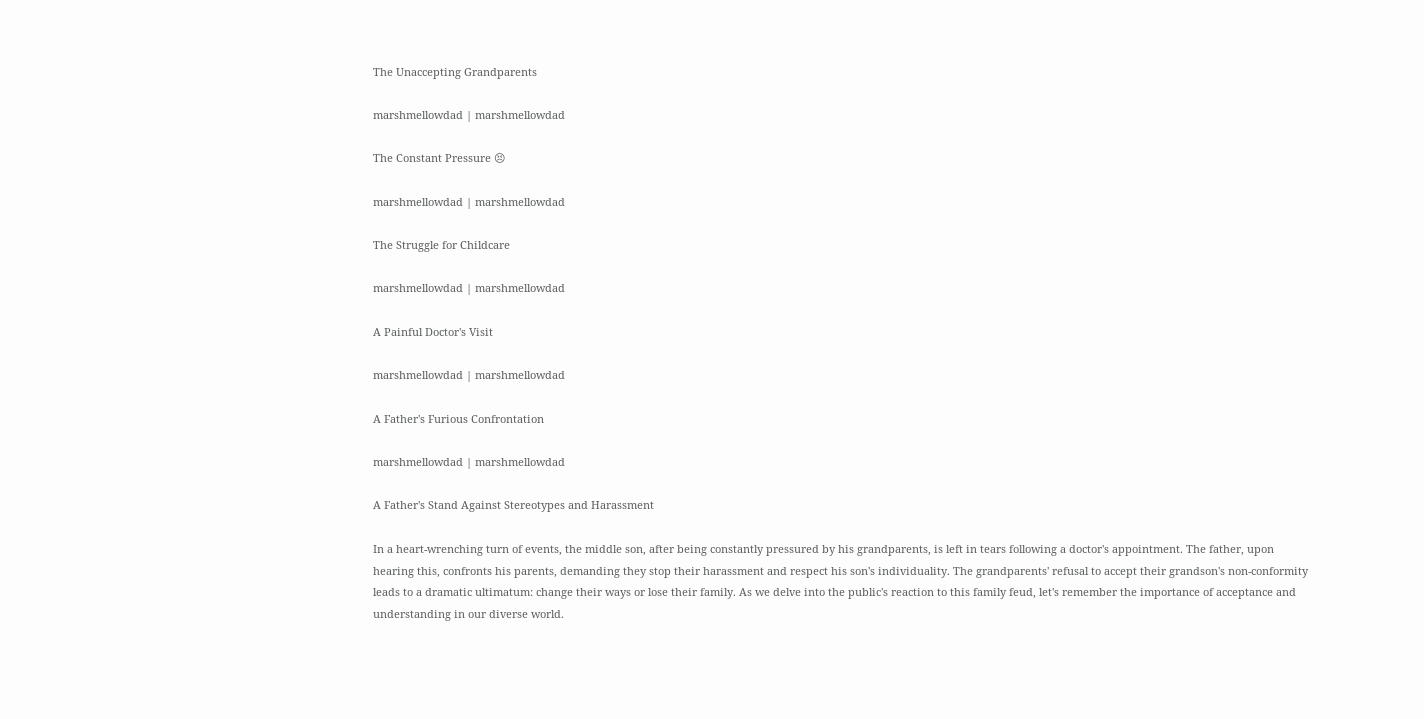The Unaccepting Grandparents

marshmellowdad | marshmellowdad

The Constant Pressure 😣

marshmellowdad | marshmellowdad

The Struggle for Childcare

marshmellowdad | marshmellowdad

A Painful Doctor's Visit

marshmellowdad | marshmellowdad

A Father's Furious Confrontation

marshmellowdad | marshmellowdad

A Father's Stand Against Stereotypes and Harassment

In a heart-wrenching turn of events, the middle son, after being constantly pressured by his grandparents, is left in tears following a doctor's appointment. The father, upon hearing this, confronts his parents, demanding they stop their harassment and respect his son's individuality. The grandparents' refusal to accept their grandson's non-conformity leads to a dramatic ultimatum: change their ways or lose their family. As we delve into the public's reaction to this family feud, let's remember the importance of acceptance and understanding in our diverse world.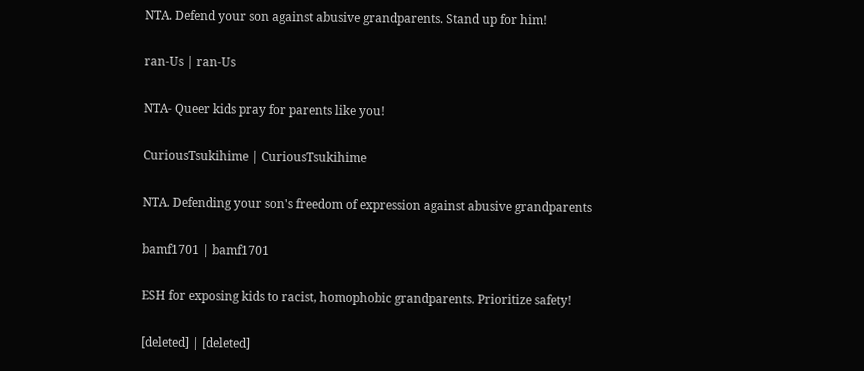NTA. Defend your son against abusive grandparents. Stand up for him!

ran-Us | ran-Us

NTA- Queer kids pray for parents like you!

CuriousTsukihime | CuriousTsukihime

NTA. Defending your son's freedom of expression against abusive grandparents

bamf1701 | bamf1701

ESH for exposing kids to racist, homophobic grandparents. Prioritize safety!

[deleted] | [deleted]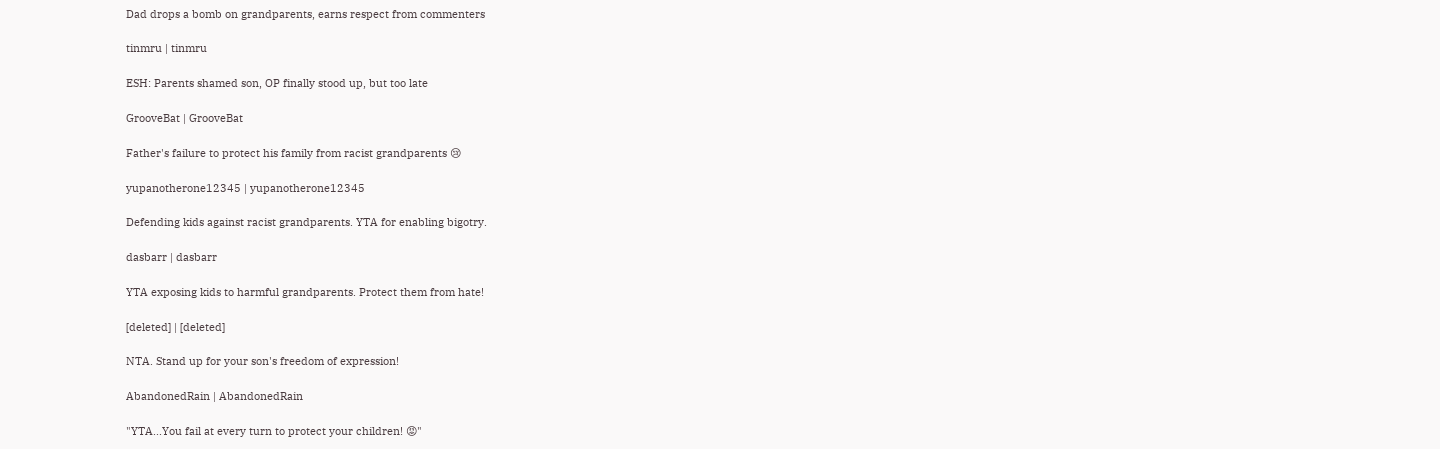Dad drops a bomb on grandparents, earns respect from commenters

tinmru | tinmru

ESH: Parents shamed son, OP finally stood up, but too late

GrooveBat | GrooveBat

Father's failure to protect his family from racist grandparents 😢

yupanotherone12345 | yupanotherone12345

Defending kids against racist grandparents. YTA for enabling bigotry.

dasbarr | dasbarr

YTA exposing kids to harmful grandparents. Protect them from hate!

[deleted] | [deleted]

NTA. Stand up for your son's freedom of expression!

AbandonedRain | AbandonedRain

"YTA...You fail at every turn to protect your children! 😡"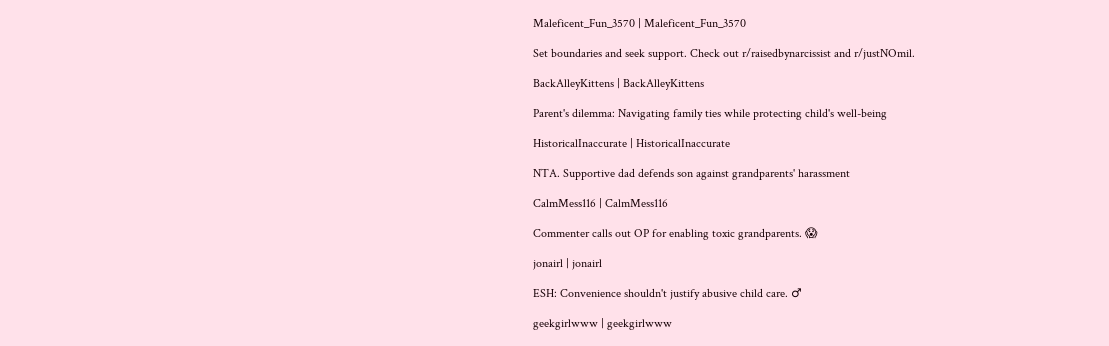Maleficent_Fun_3570 | Maleficent_Fun_3570

Set boundaries and seek support. Check out r/raisedbynarcissist and r/justNOmil.

BackAlleyKittens | BackAlleyKittens

Parent's dilemma: Navigating family ties while protecting child's well-being

HistoricalInaccurate | HistoricalInaccurate

NTA. Supportive dad defends son against grandparents' harassment

CalmMess116 | CalmMess116

Commenter calls out OP for enabling toxic grandparents. 😱

jonairl | jonairl

ESH: Convenience shouldn't justify abusive child care. ♂

geekgirlwww | geekgirlwww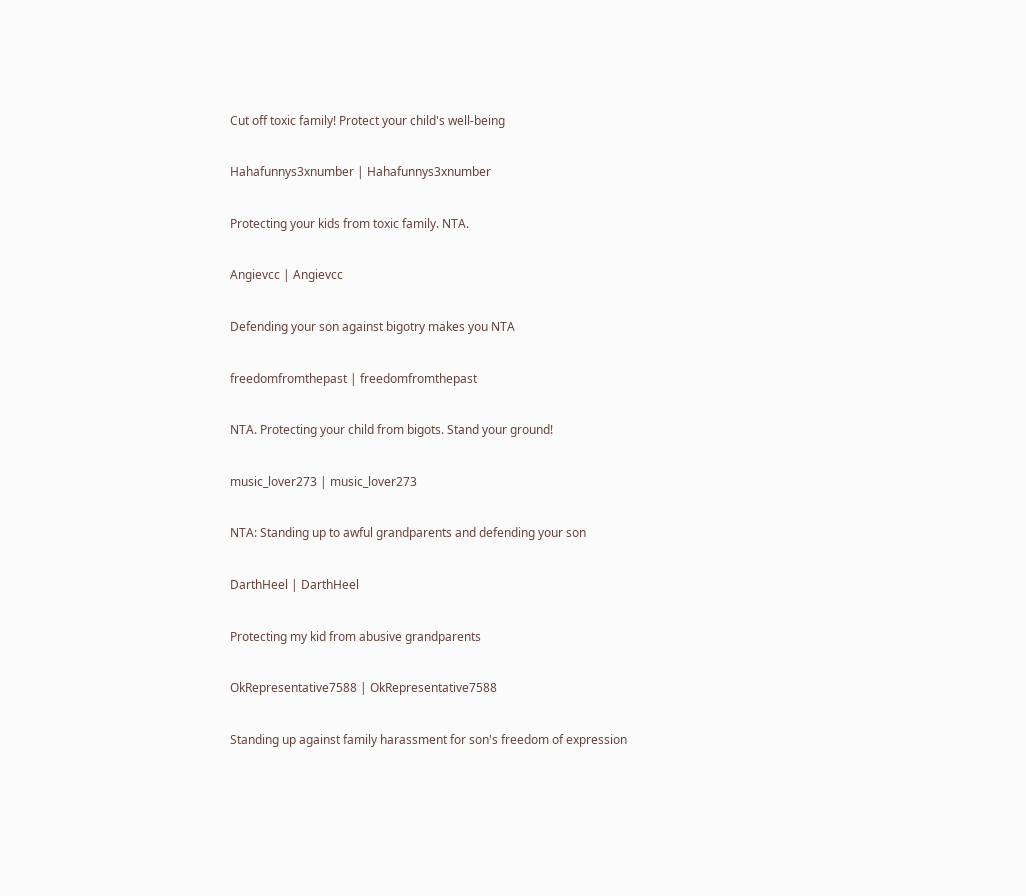Cut off toxic family! Protect your child's well-being

Hahafunnys3xnumber | Hahafunnys3xnumber

Protecting your kids from toxic family. NTA.

Angievcc | Angievcc

Defending your son against bigotry makes you NTA

freedomfromthepast | freedomfromthepast

NTA. Protecting your child from bigots. Stand your ground!

music_lover273 | music_lover273

NTA: Standing up to awful grandparents and defending your son

DarthHeel | DarthHeel

Protecting my kid from abusive grandparents

OkRepresentative7588 | OkRepresentative7588

Standing up against family harassment for son's freedom of expression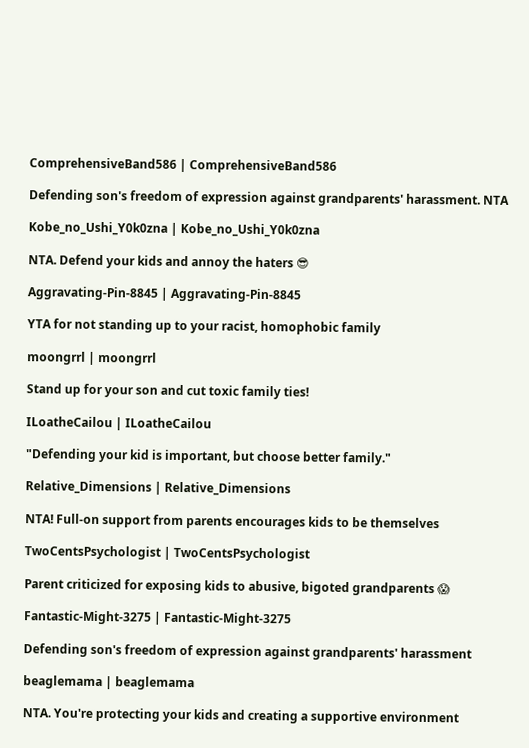ComprehensiveBand586 | ComprehensiveBand586

Defending son's freedom of expression against grandparents' harassment. NTA

Kobe_no_Ushi_Y0k0zna | Kobe_no_Ushi_Y0k0zna

NTA. Defend your kids and annoy the haters 😎

Aggravating-Pin-8845 | Aggravating-Pin-8845

YTA for not standing up to your racist, homophobic family

moongrrl | moongrrl

Stand up for your son and cut toxic family ties!

ILoatheCailou | ILoatheCailou

"Defending your kid is important, but choose better family."

Relative_Dimensions | Relative_Dimensions

NTA! Full-on support from parents encourages kids to be themselves

TwoCentsPsychologist | TwoCentsPsychologist

Parent criticized for exposing kids to abusive, bigoted grandparents 😱

Fantastic-Might-3275 | Fantastic-Might-3275

Defending son's freedom of expression against grandparents' harassment

beaglemama | beaglemama

NTA. You're protecting your kids and creating a supportive environment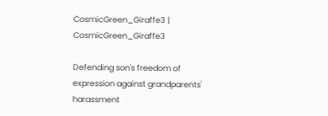CosmicGreen_Giraffe3 | CosmicGreen_Giraffe3

Defending son's freedom of expression against grandparents' harassment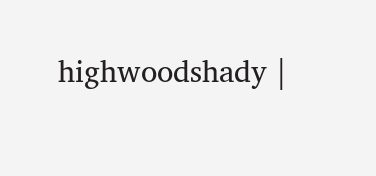highwoodshady |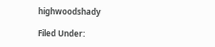highwoodshady

Filed Under: